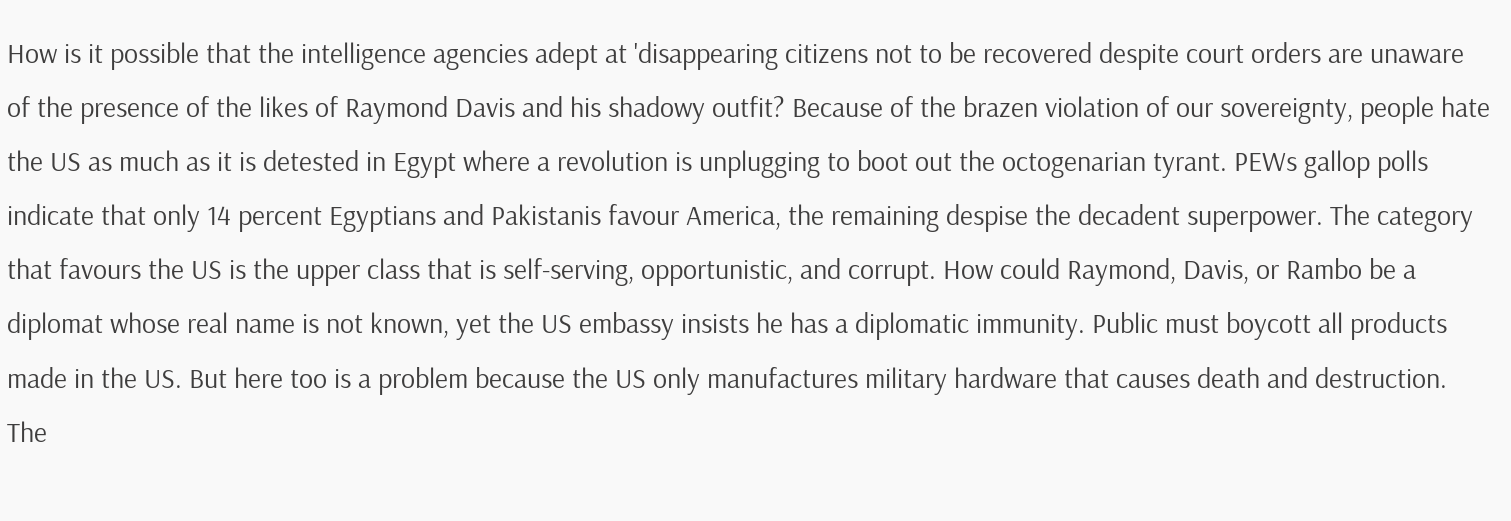How is it possible that the intelligence agencies adept at 'disappearing citizens not to be recovered despite court orders are unaware of the presence of the likes of Raymond Davis and his shadowy outfit? Because of the brazen violation of our sovereignty, people hate the US as much as it is detested in Egypt where a revolution is unplugging to boot out the octogenarian tyrant. PEWs gallop polls indicate that only 14 percent Egyptians and Pakistanis favour America, the remaining despise the decadent superpower. The category that favours the US is the upper class that is self-serving, opportunistic, and corrupt. How could Raymond, Davis, or Rambo be a diplomat whose real name is not known, yet the US embassy insists he has a diplomatic immunity. Public must boycott all products made in the US. But here too is a problem because the US only manufactures military hardware that causes death and destruction. The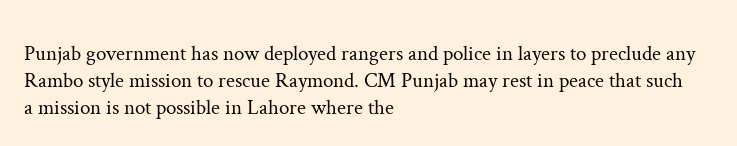Punjab government has now deployed rangers and police in layers to preclude any Rambo style mission to rescue Raymond. CM Punjab may rest in peace that such a mission is not possible in Lahore where the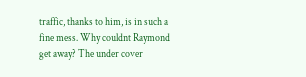traffic, thanks to him, is in such a fine mess. Why couldnt Raymond get away? The under cover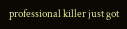professional killer just got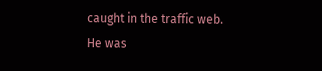caught in the traffic web. He was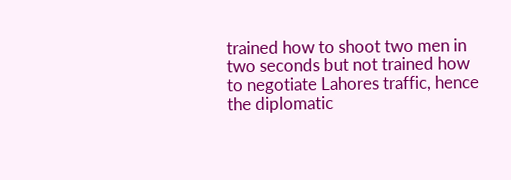trained how to shoot two men in two seconds but not trained how to negotiate Lahores traffic, hence the diplomatic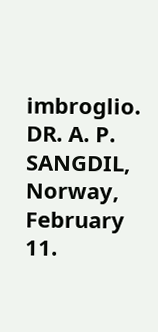imbroglio. DR. A. P. SANGDIL, Norway, February 11.